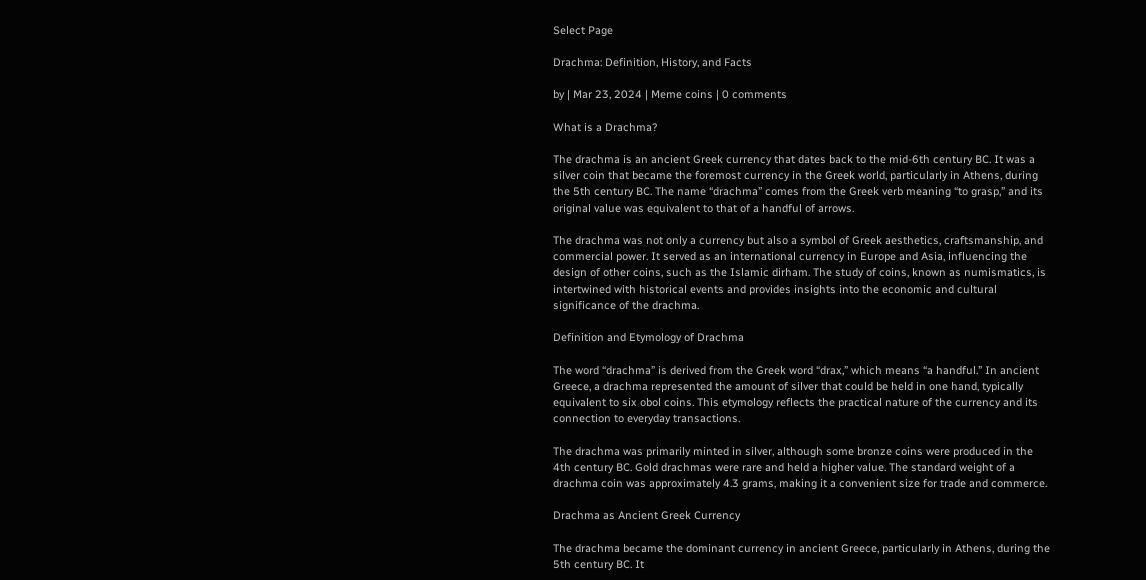Select Page

Drachma: Definition, History, and Facts

by | Mar 23, 2024 | Meme coins | 0 comments

What is a Drachma?

The drachma is an ancient Greek currency that dates back to the mid-6th century BC. It was a silver coin that became the foremost currency in the Greek world, particularly in Athens, during the 5th century BC. The name “drachma” comes from the Greek verb meaning “to grasp,” and its original value was equivalent to that of a handful of arrows.

The drachma was not only a currency but also a symbol of Greek aesthetics, craftsmanship, and commercial power. It served as an international currency in Europe and Asia, influencing the design of other coins, such as the Islamic dirham. The study of coins, known as numismatics, is intertwined with historical events and provides insights into the economic and cultural significance of the drachma.

Definition and Etymology of Drachma

The word “drachma” is derived from the Greek word “drax,” which means “a handful.” In ancient Greece, a drachma represented the amount of silver that could be held in one hand, typically equivalent to six obol coins. This etymology reflects the practical nature of the currency and its connection to everyday transactions.

The drachma was primarily minted in silver, although some bronze coins were produced in the 4th century BC. Gold drachmas were rare and held a higher value. The standard weight of a drachma coin was approximately 4.3 grams, making it a convenient size for trade and commerce.

Drachma as Ancient Greek Currency

The drachma became the dominant currency in ancient Greece, particularly in Athens, during the 5th century BC. It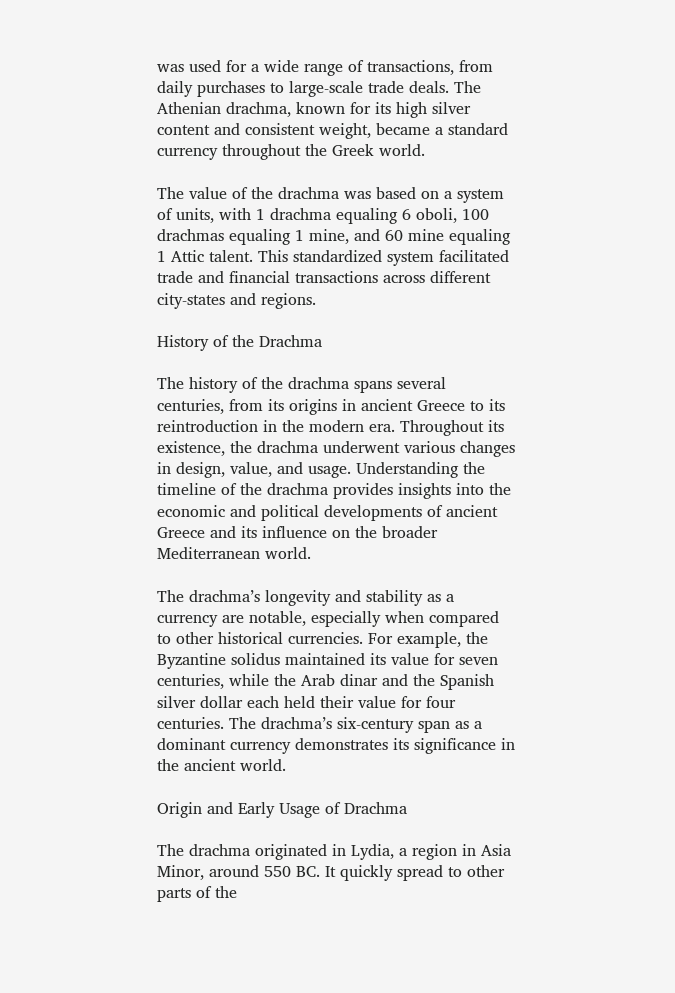was used for a wide range of transactions, from daily purchases to large-scale trade deals. The Athenian drachma, known for its high silver content and consistent weight, became a standard currency throughout the Greek world.

The value of the drachma was based on a system of units, with 1 drachma equaling 6 oboli, 100 drachmas equaling 1 mine, and 60 mine equaling 1 Attic talent. This standardized system facilitated trade and financial transactions across different city-states and regions.

History of the Drachma

The history of the drachma spans several centuries, from its origins in ancient Greece to its reintroduction in the modern era. Throughout its existence, the drachma underwent various changes in design, value, and usage. Understanding the timeline of the drachma provides insights into the economic and political developments of ancient Greece and its influence on the broader Mediterranean world.

The drachma’s longevity and stability as a currency are notable, especially when compared to other historical currencies. For example, the Byzantine solidus maintained its value for seven centuries, while the Arab dinar and the Spanish silver dollar each held their value for four centuries. The drachma’s six-century span as a dominant currency demonstrates its significance in the ancient world.

Origin and Early Usage of Drachma

The drachma originated in Lydia, a region in Asia Minor, around 550 BC. It quickly spread to other parts of the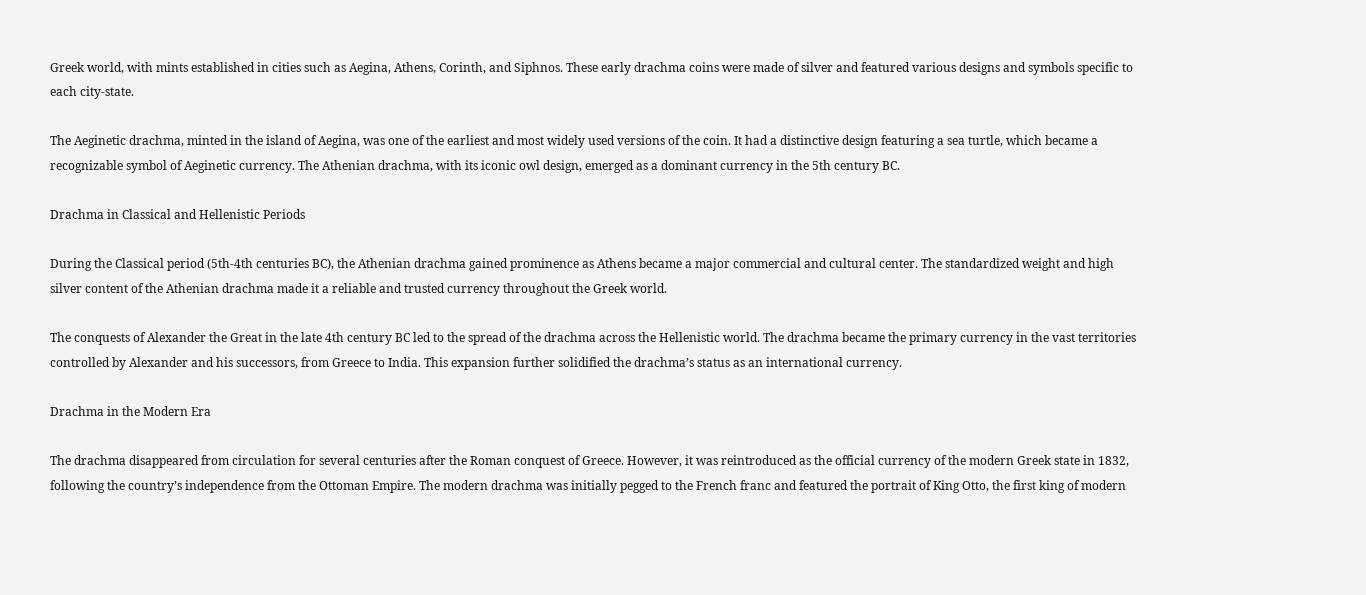Greek world, with mints established in cities such as Aegina, Athens, Corinth, and Siphnos. These early drachma coins were made of silver and featured various designs and symbols specific to each city-state.

The Aeginetic drachma, minted in the island of Aegina, was one of the earliest and most widely used versions of the coin. It had a distinctive design featuring a sea turtle, which became a recognizable symbol of Aeginetic currency. The Athenian drachma, with its iconic owl design, emerged as a dominant currency in the 5th century BC.

Drachma in Classical and Hellenistic Periods

During the Classical period (5th-4th centuries BC), the Athenian drachma gained prominence as Athens became a major commercial and cultural center. The standardized weight and high silver content of the Athenian drachma made it a reliable and trusted currency throughout the Greek world.

The conquests of Alexander the Great in the late 4th century BC led to the spread of the drachma across the Hellenistic world. The drachma became the primary currency in the vast territories controlled by Alexander and his successors, from Greece to India. This expansion further solidified the drachma’s status as an international currency.

Drachma in the Modern Era

The drachma disappeared from circulation for several centuries after the Roman conquest of Greece. However, it was reintroduced as the official currency of the modern Greek state in 1832, following the country’s independence from the Ottoman Empire. The modern drachma was initially pegged to the French franc and featured the portrait of King Otto, the first king of modern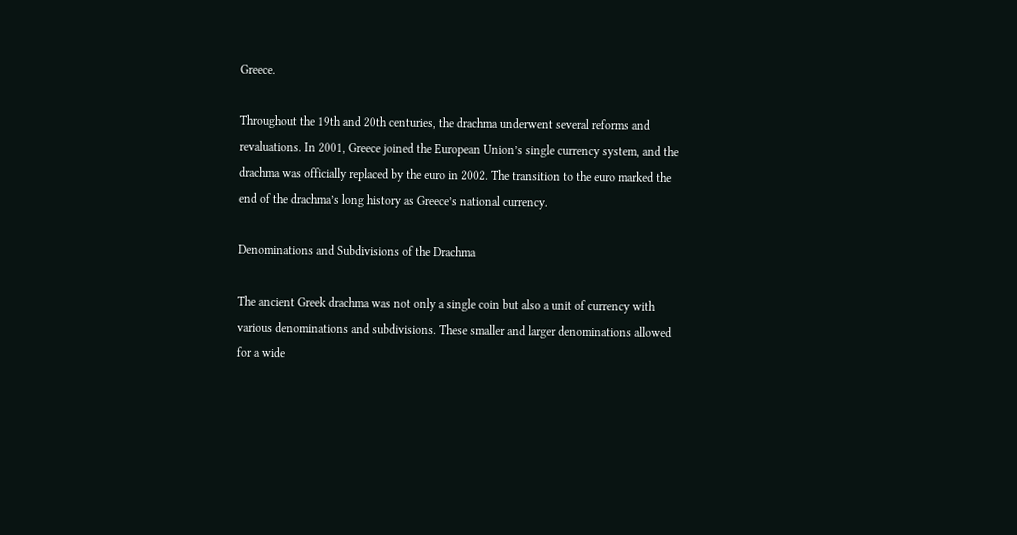Greece.

Throughout the 19th and 20th centuries, the drachma underwent several reforms and revaluations. In 2001, Greece joined the European Union’s single currency system, and the drachma was officially replaced by the euro in 2002. The transition to the euro marked the end of the drachma’s long history as Greece’s national currency.

Denominations and Subdivisions of the Drachma

The ancient Greek drachma was not only a single coin but also a unit of currency with various denominations and subdivisions. These smaller and larger denominations allowed for a wide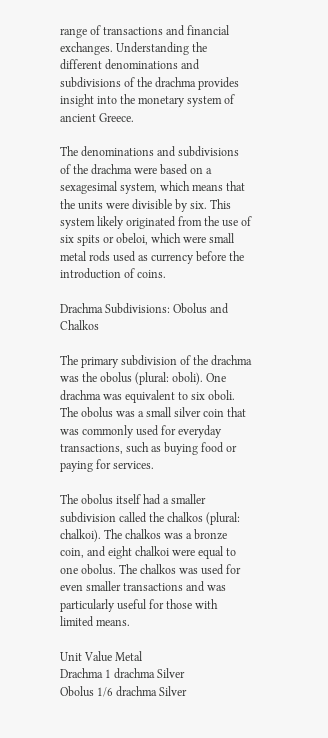range of transactions and financial exchanges. Understanding the different denominations and subdivisions of the drachma provides insight into the monetary system of ancient Greece.

The denominations and subdivisions of the drachma were based on a sexagesimal system, which means that the units were divisible by six. This system likely originated from the use of six spits or obeloi, which were small metal rods used as currency before the introduction of coins.

Drachma Subdivisions: Obolus and Chalkos

The primary subdivision of the drachma was the obolus (plural: oboli). One drachma was equivalent to six oboli. The obolus was a small silver coin that was commonly used for everyday transactions, such as buying food or paying for services.

The obolus itself had a smaller subdivision called the chalkos (plural: chalkoi). The chalkos was a bronze coin, and eight chalkoi were equal to one obolus. The chalkos was used for even smaller transactions and was particularly useful for those with limited means.

Unit Value Metal
Drachma 1 drachma Silver
Obolus 1/6 drachma Silver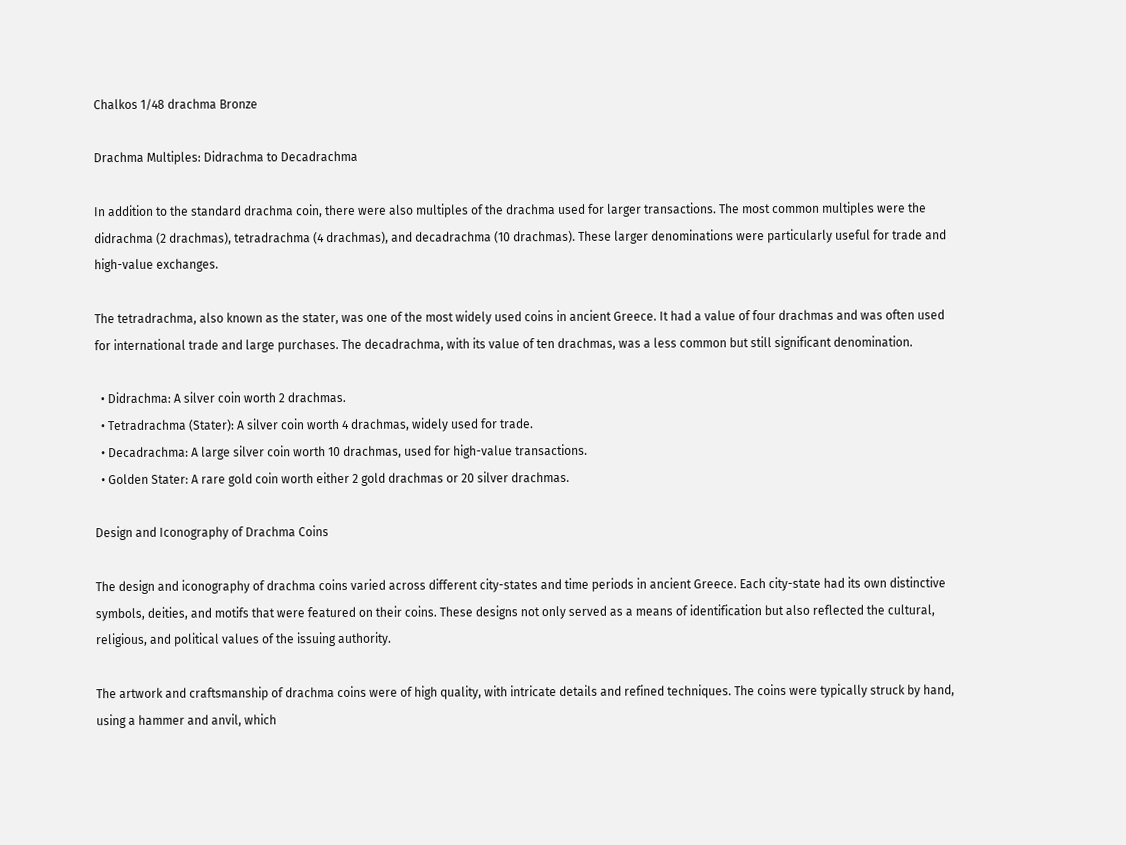Chalkos 1/48 drachma Bronze

Drachma Multiples: Didrachma to Decadrachma

In addition to the standard drachma coin, there were also multiples of the drachma used for larger transactions. The most common multiples were the didrachma (2 drachmas), tetradrachma (4 drachmas), and decadrachma (10 drachmas). These larger denominations were particularly useful for trade and high-value exchanges.

The tetradrachma, also known as the stater, was one of the most widely used coins in ancient Greece. It had a value of four drachmas and was often used for international trade and large purchases. The decadrachma, with its value of ten drachmas, was a less common but still significant denomination.

  • Didrachma: A silver coin worth 2 drachmas.
  • Tetradrachma (Stater): A silver coin worth 4 drachmas, widely used for trade.
  • Decadrachma: A large silver coin worth 10 drachmas, used for high-value transactions.
  • Golden Stater: A rare gold coin worth either 2 gold drachmas or 20 silver drachmas.

Design and Iconography of Drachma Coins

The design and iconography of drachma coins varied across different city-states and time periods in ancient Greece. Each city-state had its own distinctive symbols, deities, and motifs that were featured on their coins. These designs not only served as a means of identification but also reflected the cultural, religious, and political values of the issuing authority.

The artwork and craftsmanship of drachma coins were of high quality, with intricate details and refined techniques. The coins were typically struck by hand, using a hammer and anvil, which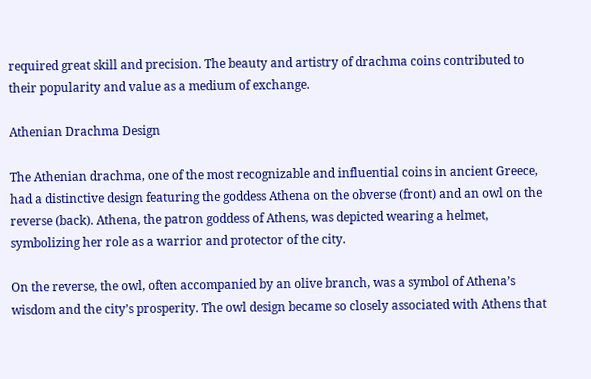required great skill and precision. The beauty and artistry of drachma coins contributed to their popularity and value as a medium of exchange.

Athenian Drachma Design

The Athenian drachma, one of the most recognizable and influential coins in ancient Greece, had a distinctive design featuring the goddess Athena on the obverse (front) and an owl on the reverse (back). Athena, the patron goddess of Athens, was depicted wearing a helmet, symbolizing her role as a warrior and protector of the city.

On the reverse, the owl, often accompanied by an olive branch, was a symbol of Athena’s wisdom and the city’s prosperity. The owl design became so closely associated with Athens that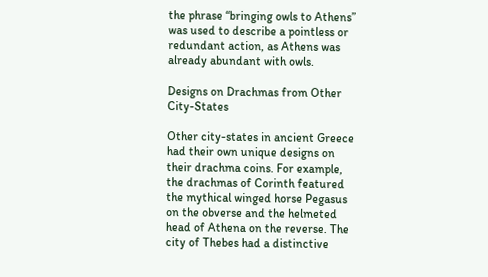the phrase “bringing owls to Athens” was used to describe a pointless or redundant action, as Athens was already abundant with owls.

Designs on Drachmas from Other City-States

Other city-states in ancient Greece had their own unique designs on their drachma coins. For example, the drachmas of Corinth featured the mythical winged horse Pegasus on the obverse and the helmeted head of Athena on the reverse. The city of Thebes had a distinctive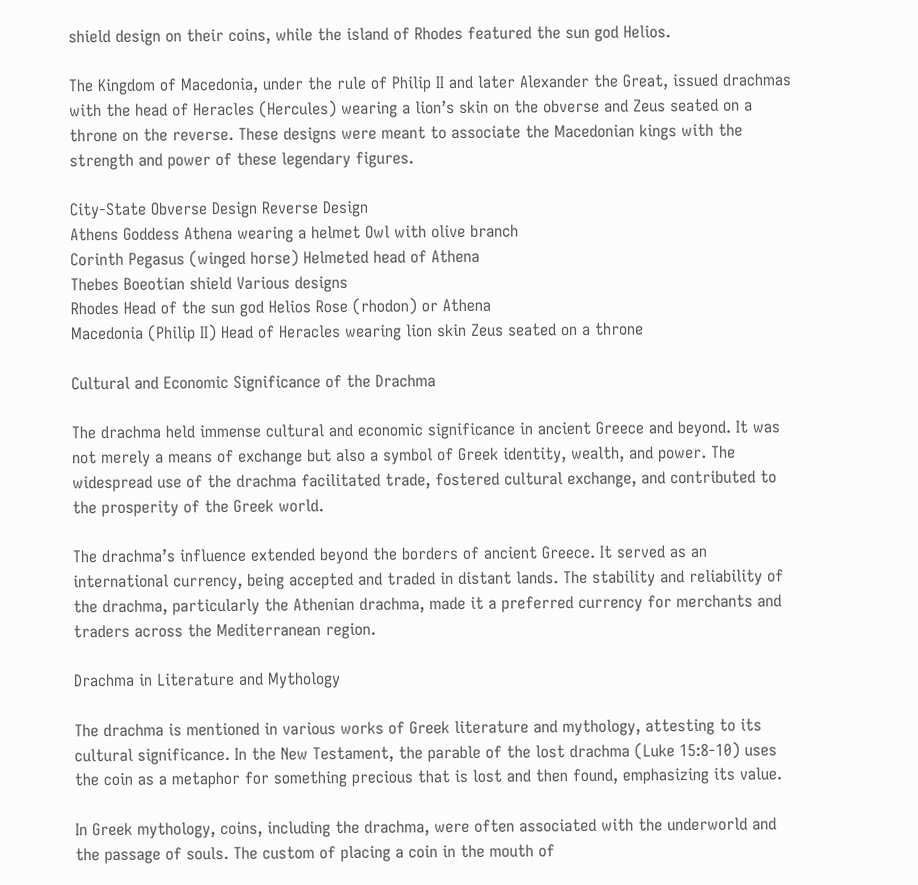shield design on their coins, while the island of Rhodes featured the sun god Helios.

The Kingdom of Macedonia, under the rule of Philip II and later Alexander the Great, issued drachmas with the head of Heracles (Hercules) wearing a lion’s skin on the obverse and Zeus seated on a throne on the reverse. These designs were meant to associate the Macedonian kings with the strength and power of these legendary figures.

City-State Obverse Design Reverse Design
Athens Goddess Athena wearing a helmet Owl with olive branch
Corinth Pegasus (winged horse) Helmeted head of Athena
Thebes Boeotian shield Various designs
Rhodes Head of the sun god Helios Rose (rhodon) or Athena
Macedonia (Philip II) Head of Heracles wearing lion skin Zeus seated on a throne

Cultural and Economic Significance of the Drachma

The drachma held immense cultural and economic significance in ancient Greece and beyond. It was not merely a means of exchange but also a symbol of Greek identity, wealth, and power. The widespread use of the drachma facilitated trade, fostered cultural exchange, and contributed to the prosperity of the Greek world.

The drachma’s influence extended beyond the borders of ancient Greece. It served as an international currency, being accepted and traded in distant lands. The stability and reliability of the drachma, particularly the Athenian drachma, made it a preferred currency for merchants and traders across the Mediterranean region.

Drachma in Literature and Mythology

The drachma is mentioned in various works of Greek literature and mythology, attesting to its cultural significance. In the New Testament, the parable of the lost drachma (Luke 15:8-10) uses the coin as a metaphor for something precious that is lost and then found, emphasizing its value.

In Greek mythology, coins, including the drachma, were often associated with the underworld and the passage of souls. The custom of placing a coin in the mouth of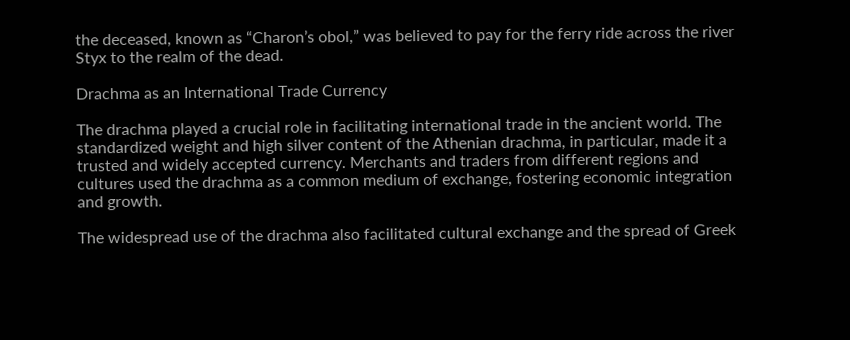the deceased, known as “Charon’s obol,” was believed to pay for the ferry ride across the river Styx to the realm of the dead.

Drachma as an International Trade Currency

The drachma played a crucial role in facilitating international trade in the ancient world. The standardized weight and high silver content of the Athenian drachma, in particular, made it a trusted and widely accepted currency. Merchants and traders from different regions and cultures used the drachma as a common medium of exchange, fostering economic integration and growth.

The widespread use of the drachma also facilitated cultural exchange and the spread of Greek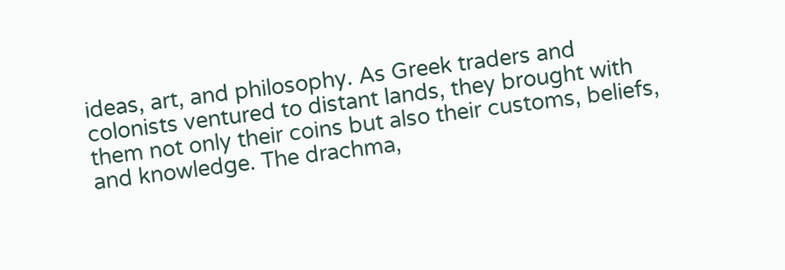ideas, art, and philosophy. As Greek traders and colonists ventured to distant lands, they brought with them not only their coins but also their customs, beliefs, and knowledge. The drachma,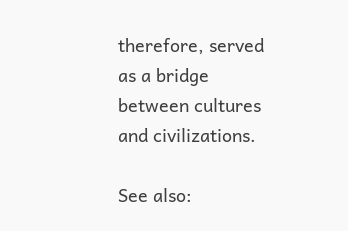therefore, served as a bridge between cultures and civilizations.

See also: